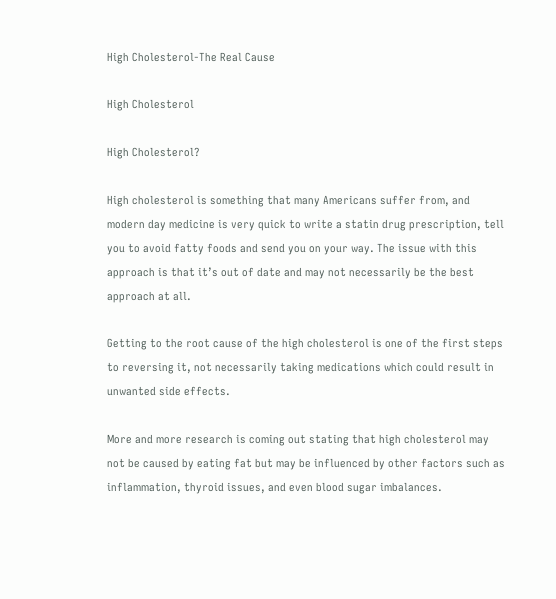High Cholesterol-The Real Cause

High Cholesterol

High Cholesterol?

High cholesterol is something that many Americans suffer from, and modern day medicine is very quick to write a statin drug prescription, tell you to avoid fatty foods and send you on your way. The issue with this approach is that it’s out of date and may not necessarily be the best approach at all.

Getting to the root cause of the high cholesterol is one of the first steps to reversing it, not necessarily taking medications which could result in unwanted side effects.

More and more research is coming out stating that high cholesterol may not be caused by eating fat but may be influenced by other factors such as inflammation, thyroid issues, and even blood sugar imbalances.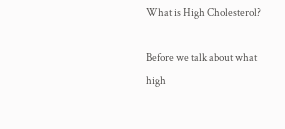What is High Cholesterol?

Before we talk about what high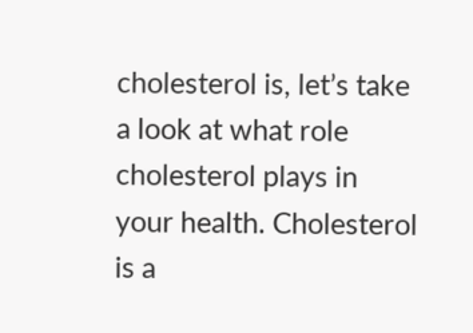cholesterol is, let’s take a look at what role cholesterol plays in your health. Cholesterol is a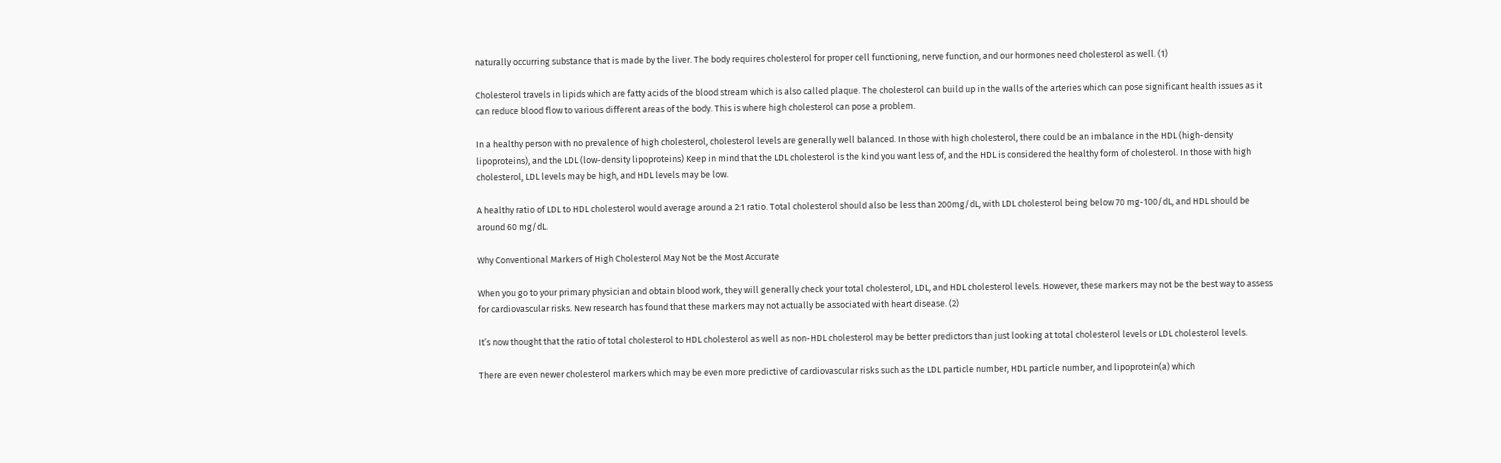naturally occurring substance that is made by the liver. The body requires cholesterol for proper cell functioning, nerve function, and our hormones need cholesterol as well. (1)

Cholesterol travels in lipids which are fatty acids of the blood stream which is also called plaque. The cholesterol can build up in the walls of the arteries which can pose significant health issues as it can reduce blood flow to various different areas of the body. This is where high cholesterol can pose a problem.

In a healthy person with no prevalence of high cholesterol, cholesterol levels are generally well balanced. In those with high cholesterol, there could be an imbalance in the HDL (high-density lipoproteins), and the LDL (low-density lipoproteins) Keep in mind that the LDL cholesterol is the kind you want less of, and the HDL is considered the healthy form of cholesterol. In those with high cholesterol, LDL levels may be high, and HDL levels may be low.

A healthy ratio of LDL to HDL cholesterol would average around a 2:1 ratio. Total cholesterol should also be less than 200mg/dL, with LDL cholesterol being below 70 mg-100/dL, and HDL should be around 60 mg/dL.

Why Conventional Markers of High Cholesterol May Not be the Most Accurate

When you go to your primary physician and obtain blood work, they will generally check your total cholesterol, LDL, and HDL cholesterol levels. However, these markers may not be the best way to assess for cardiovascular risks. New research has found that these markers may not actually be associated with heart disease. (2)

It’s now thought that the ratio of total cholesterol to HDL cholesterol as well as non-HDL cholesterol may be better predictors than just looking at total cholesterol levels or LDL cholesterol levels.

There are even newer cholesterol markers which may be even more predictive of cardiovascular risks such as the LDL particle number, HDL particle number, and lipoprotein(a) which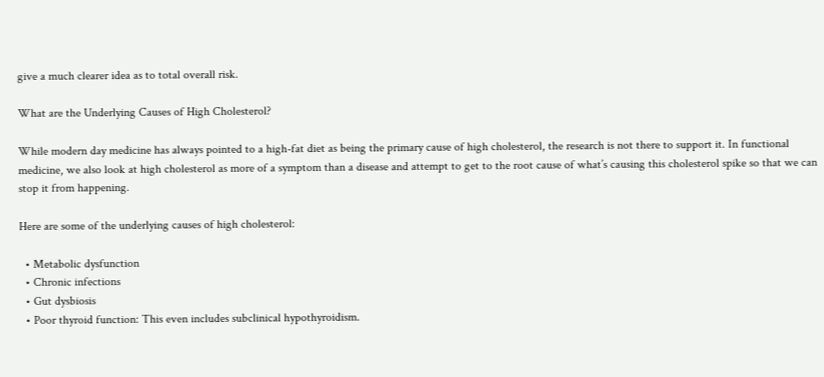give a much clearer idea as to total overall risk.

What are the Underlying Causes of High Cholesterol?

While modern day medicine has always pointed to a high-fat diet as being the primary cause of high cholesterol, the research is not there to support it. In functional medicine, we also look at high cholesterol as more of a symptom than a disease and attempt to get to the root cause of what’s causing this cholesterol spike so that we can stop it from happening.

Here are some of the underlying causes of high cholesterol:

  • Metabolic dysfunction
  • Chronic infections
  • Gut dysbiosis
  • Poor thyroid function: This even includes subclinical hypothyroidism.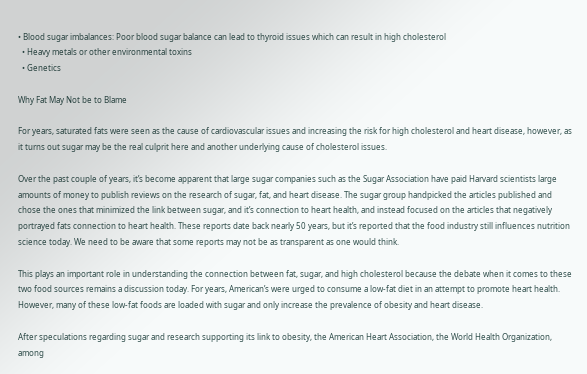• Blood sugar imbalances: Poor blood sugar balance can lead to thyroid issues which can result in high cholesterol
  • Heavy metals or other environmental toxins
  • Genetics

Why Fat May Not be to Blame

For years, saturated fats were seen as the cause of cardiovascular issues and increasing the risk for high cholesterol and heart disease, however, as it turns out sugar may be the real culprit here and another underlying cause of cholesterol issues.

Over the past couple of years, it’s become apparent that large sugar companies such as the Sugar Association have paid Harvard scientists large amounts of money to publish reviews on the research of sugar, fat, and heart disease. The sugar group handpicked the articles published and chose the ones that minimized the link between sugar, and it’s connection to heart health, and instead focused on the articles that negatively portrayed fats connection to heart health. These reports date back nearly 50 years, but it’s reported that the food industry still influences nutrition science today. We need to be aware that some reports may not be as transparent as one would think.

This plays an important role in understanding the connection between fat, sugar, and high cholesterol because the debate when it comes to these two food sources remains a discussion today. For years, American’s were urged to consume a low-fat diet in an attempt to promote heart health. However, many of these low-fat foods are loaded with sugar and only increase the prevalence of obesity and heart disease.

After speculations regarding sugar and research supporting its link to obesity, the American Heart Association, the World Health Organization, among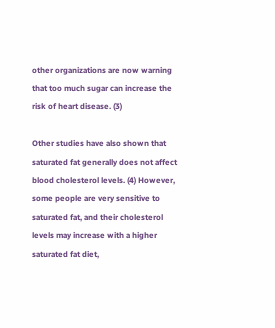other organizations are now warning that too much sugar can increase the risk of heart disease. (3)

Other studies have also shown that saturated fat generally does not affect blood cholesterol levels. (4) However, some people are very sensitive to saturated fat, and their cholesterol levels may increase with a higher saturated fat diet,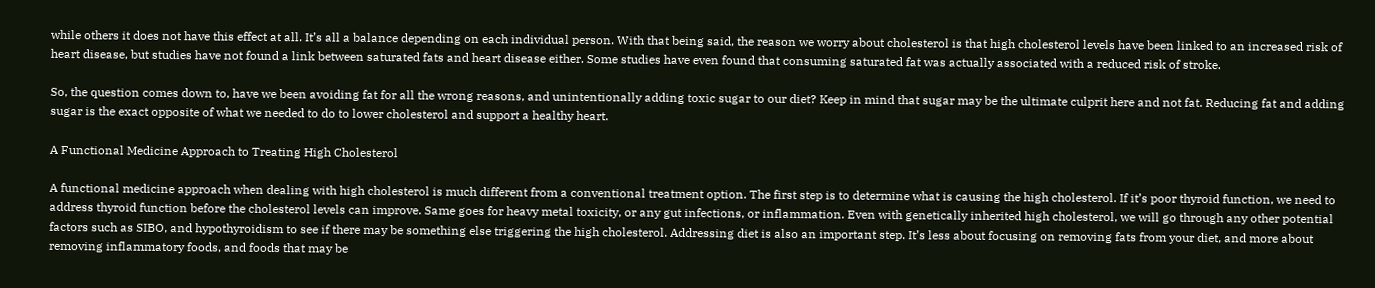while others it does not have this effect at all. It’s all a balance depending on each individual person. With that being said, the reason we worry about cholesterol is that high cholesterol levels have been linked to an increased risk of heart disease, but studies have not found a link between saturated fats and heart disease either. Some studies have even found that consuming saturated fat was actually associated with a reduced risk of stroke.

So, the question comes down to, have we been avoiding fat for all the wrong reasons, and unintentionally adding toxic sugar to our diet? Keep in mind that sugar may be the ultimate culprit here and not fat. Reducing fat and adding sugar is the exact opposite of what we needed to do to lower cholesterol and support a healthy heart.

A Functional Medicine Approach to Treating High Cholesterol

A functional medicine approach when dealing with high cholesterol is much different from a conventional treatment option. The first step is to determine what is causing the high cholesterol. If it’s poor thyroid function, we need to address thyroid function before the cholesterol levels can improve. Same goes for heavy metal toxicity, or any gut infections, or inflammation. Even with genetically inherited high cholesterol, we will go through any other potential factors such as SIBO, and hypothyroidism to see if there may be something else triggering the high cholesterol. Addressing diet is also an important step. It’s less about focusing on removing fats from your diet, and more about removing inflammatory foods, and foods that may be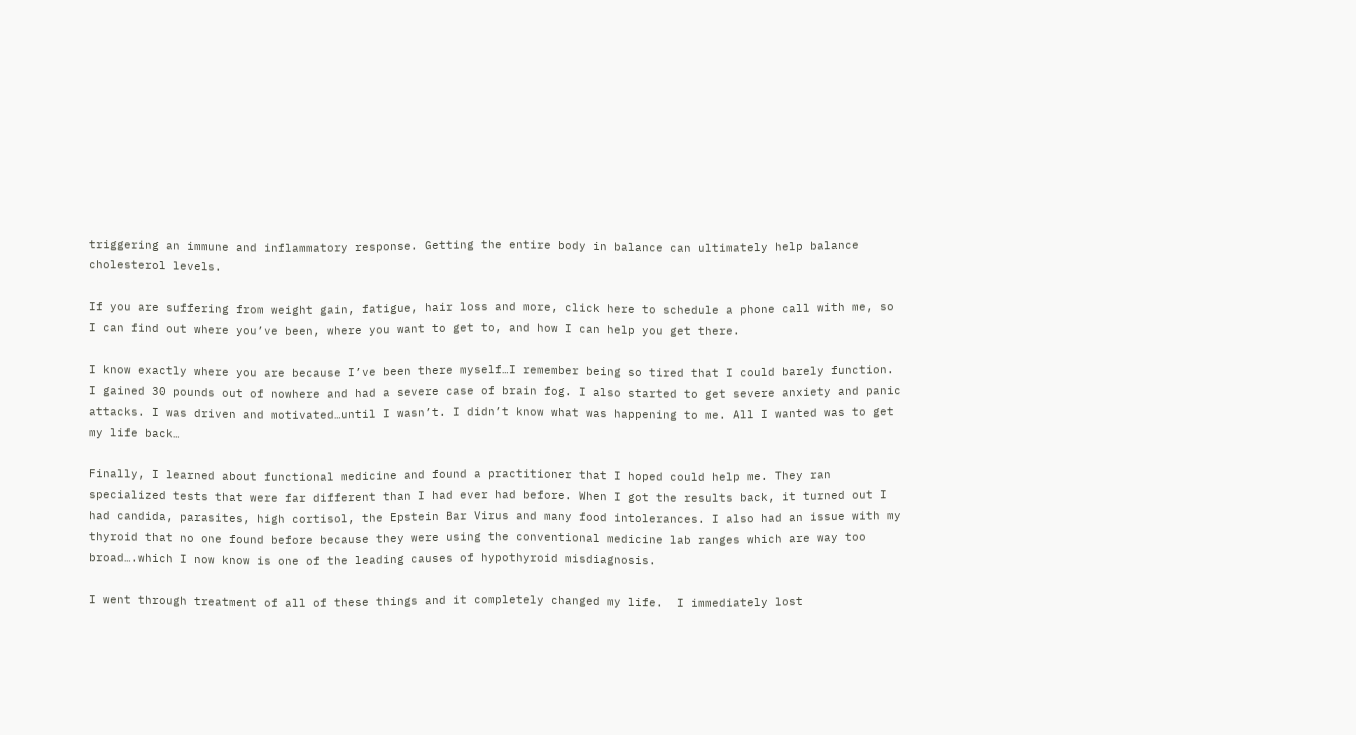triggering an immune and inflammatory response. Getting the entire body in balance can ultimately help balance cholesterol levels.

If you are suffering from weight gain, fatigue, hair loss and more, click here to schedule a phone call with me, so I can find out where you’ve been, where you want to get to, and how I can help you get there.

I know exactly where you are because I’ve been there myself…I remember being so tired that I could barely function. I gained 30 pounds out of nowhere and had a severe case of brain fog. I also started to get severe anxiety and panic attacks. I was driven and motivated…until I wasn’t. I didn’t know what was happening to me. All I wanted was to get my life back…

Finally, I learned about functional medicine and found a practitioner that I hoped could help me. They ran specialized tests that were far different than I had ever had before. When I got the results back, it turned out I had candida, parasites, high cortisol, the Epstein Bar Virus and many food intolerances. I also had an issue with my thyroid that no one found before because they were using the conventional medicine lab ranges which are way too broad….which I now know is one of the leading causes of hypothyroid misdiagnosis.

I went through treatment of all of these things and it completely changed my life.  I immediately lost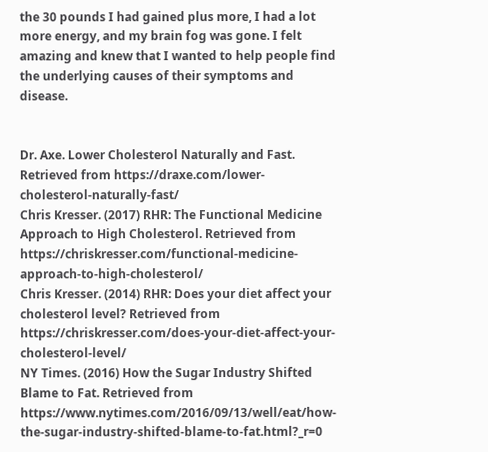the 30 pounds I had gained plus more, I had a lot more energy, and my brain fog was gone. I felt amazing and knew that I wanted to help people find the underlying causes of their symptoms and disease.


Dr. Axe. Lower Cholesterol Naturally and Fast. Retrieved from https://draxe.com/lower-cholesterol-naturally-fast/
Chris Kresser. (2017) RHR: The Functional Medicine Approach to High Cholesterol. Retrieved from https://chriskresser.com/functional-medicine-approach-to-high-cholesterol/
Chris Kresser. (2014) RHR: Does your diet affect your cholesterol level? Retrieved from https://chriskresser.com/does-your-diet-affect-your-cholesterol-level/
NY Times. (2016) How the Sugar Industry Shifted Blame to Fat. Retrieved from https://www.nytimes.com/2016/09/13/well/eat/how-the-sugar-industry-shifted-blame-to-fat.html?_r=0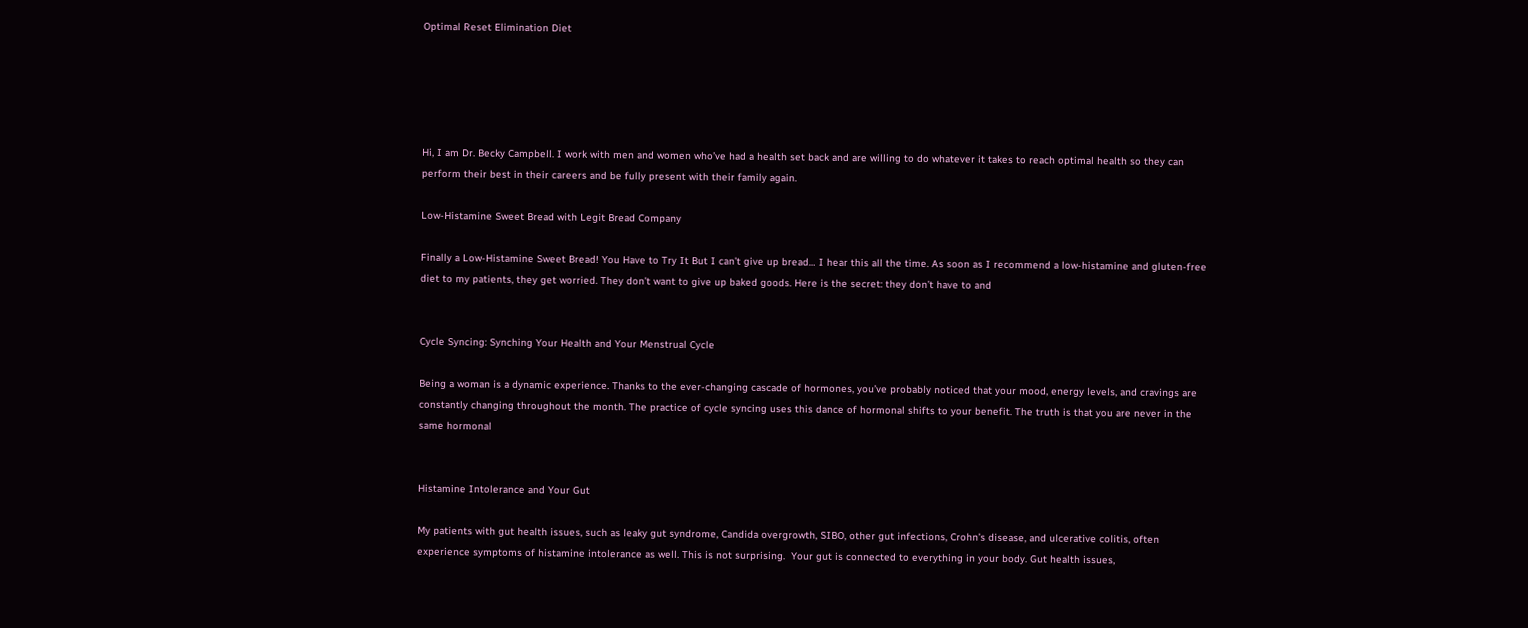Optimal Reset Elimination Diet





Hi, I am Dr. Becky Campbell. I work with men and women who’ve had a health set back and are willing to do whatever it takes to reach optimal health so they can perform their best in their careers and be fully present with their family again.

Low-Histamine Sweet Bread with Legit Bread Company

Finally a Low-Histamine Sweet Bread! You Have to Try It But I can’t give up bread… I hear this all the time. As soon as I recommend a low-histamine and gluten-free diet to my patients, they get worried. They don’t want to give up baked goods. Here is the secret: they don’t have to and


Cycle Syncing: Synching Your Health and Your Menstrual Cycle

Being a woman is a dynamic experience. Thanks to the ever-changing cascade of hormones, you’ve probably noticed that your mood, energy levels, and cravings are constantly changing throughout the month. The practice of cycle syncing uses this dance of hormonal shifts to your benefit. The truth is that you are never in the same hormonal


Histamine Intolerance and Your Gut

My patients with gut health issues, such as leaky gut syndrome, Candida overgrowth, SIBO, other gut infections, Crohn’s disease, and ulcerative colitis, often experience symptoms of histamine intolerance as well. This is not surprising.  Your gut is connected to everything in your body. Gut health issues,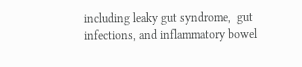including leaky gut syndrome,  gut infections, and inflammatory bowel